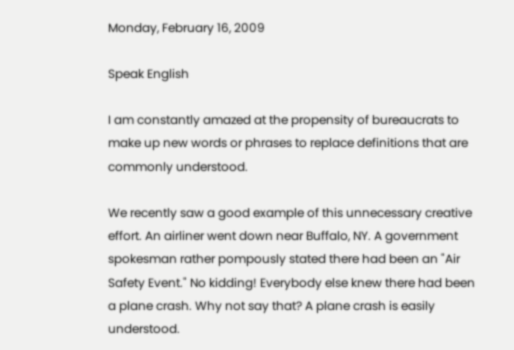Monday, February 16, 2009

Speak English

I am constantly amazed at the propensity of bureaucrats to make up new words or phrases to replace definitions that are commonly understood.

We recently saw a good example of this unnecessary creative effort. An airliner went down near Buffalo, NY. A government spokesman rather pompously stated there had been an "Air Safety Event." No kidding! Everybody else knew there had been a plane crash. Why not say that? A plane crash is easily understood.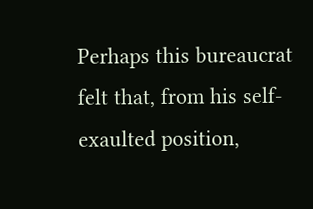Perhaps this bureaucrat felt that, from his self-exaulted position,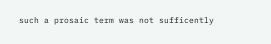such a prosaic term was not sufficently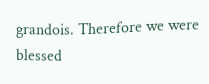grandois. Therefore we were blessed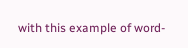with this example of word-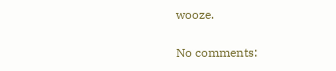wooze.

No comments: